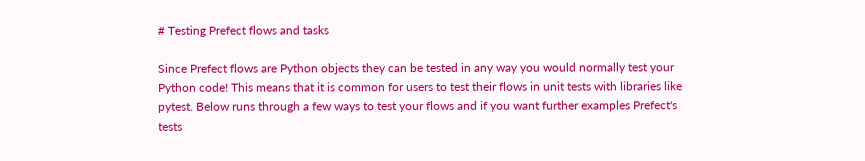# Testing Prefect flows and tasks

Since Prefect flows are Python objects they can be tested in any way you would normally test your Python code! This means that it is common for users to test their flows in unit tests with libraries like pytest. Below runs through a few ways to test your flows and if you want further examples Prefect's tests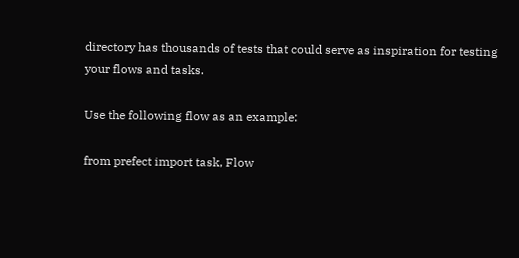directory has thousands of tests that could serve as inspiration for testing your flows and tasks.

Use the following flow as an example:

from prefect import task, Flow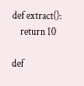def extract():
    return 10

def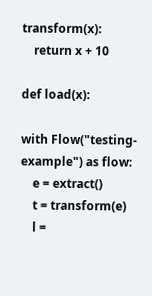transform(x):
    return x + 10

def load(x):

with Flow("testing-example") as flow:
    e = extract()
    t = transform(e)
    l =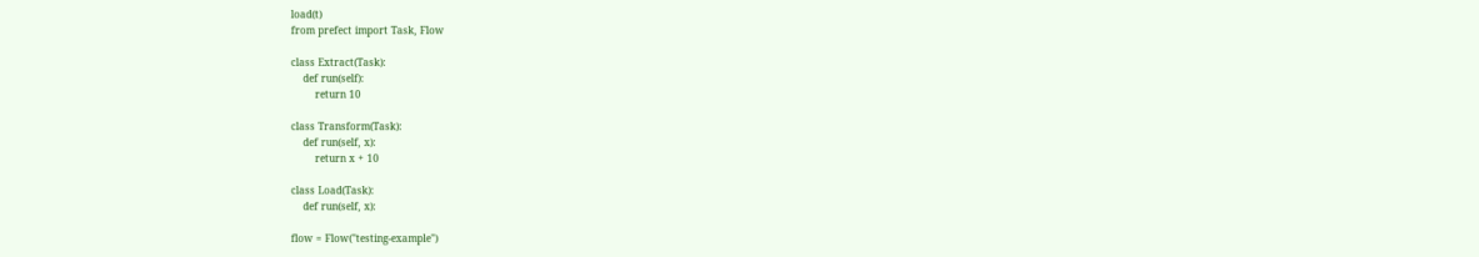load(t)
from prefect import Task, Flow

class Extract(Task):
    def run(self):
        return 10

class Transform(Task):
    def run(self, x):
        return x + 10

class Load(Task):
    def run(self, x):

flow = Flow("testing-example")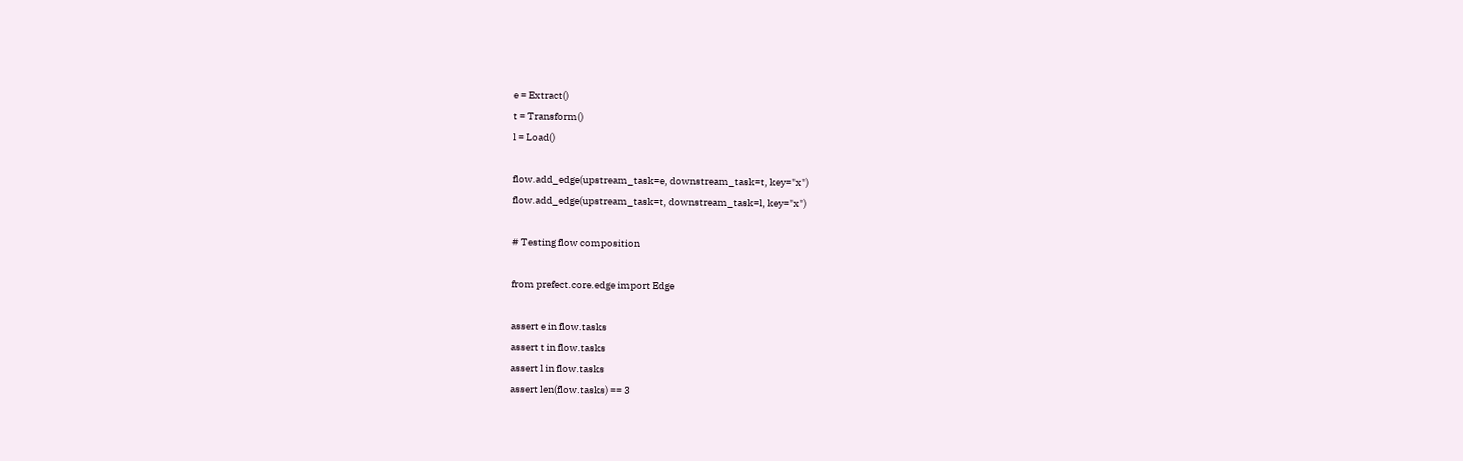e = Extract()
t = Transform()
l = Load()

flow.add_edge(upstream_task=e, downstream_task=t, key="x")
flow.add_edge(upstream_task=t, downstream_task=l, key="x")

# Testing flow composition

from prefect.core.edge import Edge

assert e in flow.tasks
assert t in flow.tasks
assert l in flow.tasks
assert len(flow.tasks) == 3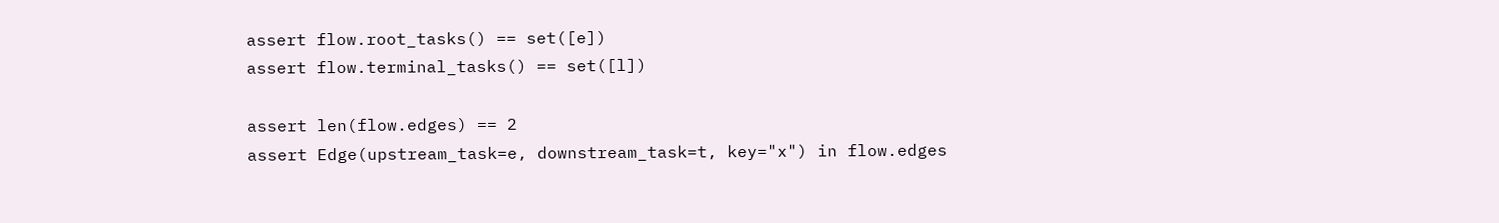assert flow.root_tasks() == set([e])
assert flow.terminal_tasks() == set([l])

assert len(flow.edges) == 2
assert Edge(upstream_task=e, downstream_task=t, key="x") in flow.edges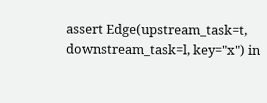assert Edge(upstream_task=t, downstream_task=l, key="x") in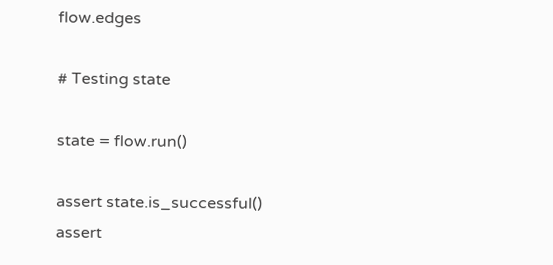flow.edges

# Testing state

state = flow.run()

assert state.is_successful()
assert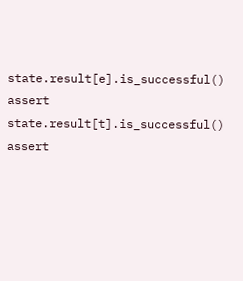state.result[e].is_successful()
assert state.result[t].is_successful()
assert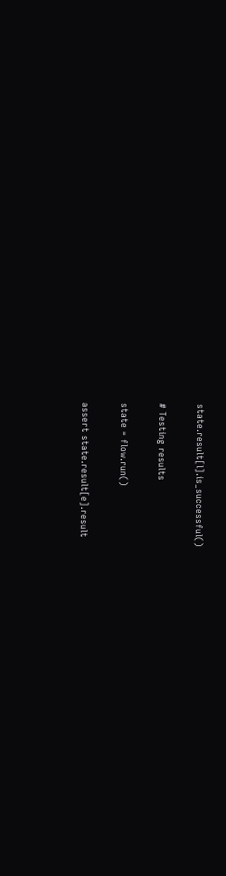state.result[l].is_successful()

# Testing results

state = flow.run()

assert state.result[e].result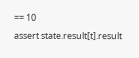== 10
assert state.result[t].result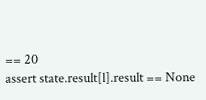== 20
assert state.result[l].result == None